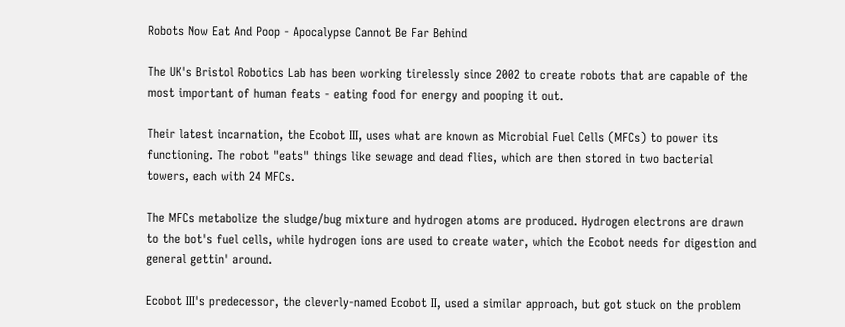Robots Now Eat And Poop - Apocalypse Cannot Be Far Behind

The UK's Bristol Robotics Lab has been working tirelessly since 2002 to create robots that are capable of the most important of human feats - eating food for energy and pooping it out.

Their latest incarnation, the Ecobot III, uses what are known as Microbial Fuel Cells (MFCs) to power its functioning. The robot "eats" things like sewage and dead flies, which are then stored in two bacterial towers, each with 24 MFCs.

The MFCs metabolize the sludge/bug mixture and hydrogen atoms are produced. Hydrogen electrons are drawn to the bot's fuel cells, while hydrogen ions are used to create water, which the Ecobot needs for digestion and general gettin' around.

Ecobot III's predecessor, the cleverly-named Ecobot II, used a similar approach, but got stuck on the problem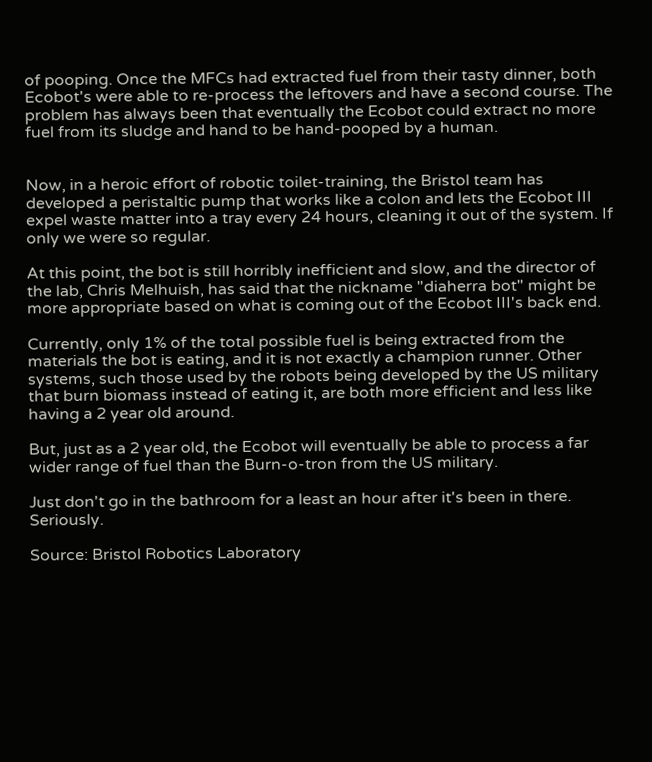of pooping. Once the MFCs had extracted fuel from their tasty dinner, both Ecobot's were able to re-process the leftovers and have a second course. The problem has always been that eventually the Ecobot could extract no more fuel from its sludge and hand to be hand-pooped by a human.


Now, in a heroic effort of robotic toilet-training, the Bristol team has developed a peristaltic pump that works like a colon and lets the Ecobot III expel waste matter into a tray every 24 hours, cleaning it out of the system. If only we were so regular.

At this point, the bot is still horribly inefficient and slow, and the director of the lab, Chris Melhuish, has said that the nickname "diaherra bot" might be more appropriate based on what is coming out of the Ecobot III's back end.

Currently, only 1% of the total possible fuel is being extracted from the materials the bot is eating, and it is not exactly a champion runner. Other systems, such those used by the robots being developed by the US military that burn biomass instead of eating it, are both more efficient and less like having a 2 year old around.

But, just as a 2 year old, the Ecobot will eventually be able to process a far wider range of fuel than the Burn-o-tron from the US military.

Just don't go in the bathroom for a least an hour after it's been in there. Seriously.

Source: Bristol Robotics Laboratory